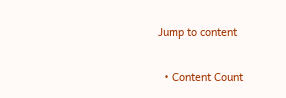Jump to content


  • Content Count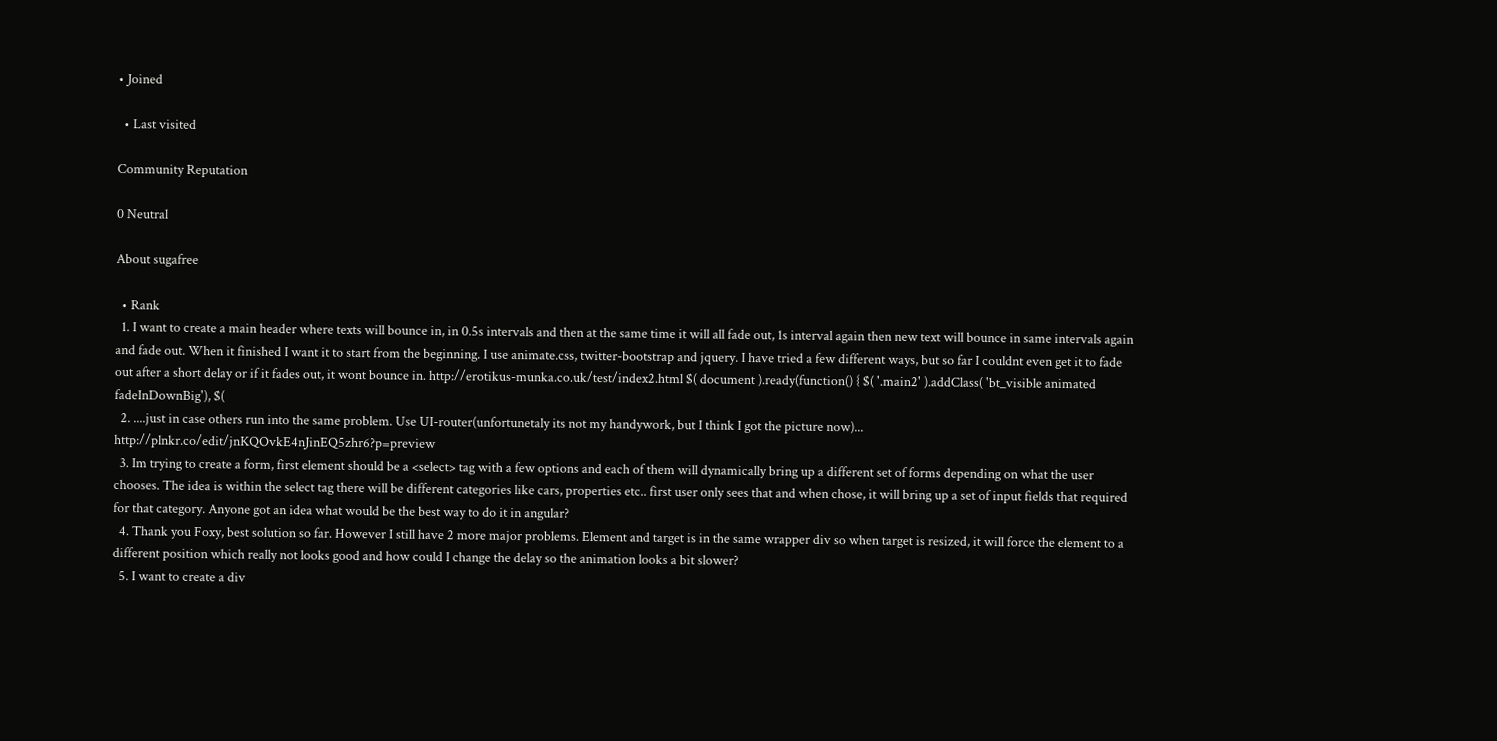• Joined

  • Last visited

Community Reputation

0 Neutral

About sugafree

  • Rank
  1. I want to create a main header where texts will bounce in, in 0.5s intervals and then at the same time it will all fade out, 1s interval again then new text will bounce in same intervals again and fade out. When it finished I want it to start from the beginning. I use animate.css, twitter-bootstrap and jquery. I have tried a few different ways, but so far I couldnt even get it to fade out after a short delay or if it fades out, it wont bounce in. http://erotikus-munka.co.uk/test/index2.html $( document ).ready(function() { $( '.main2' ).addClass( 'bt_visible animated fadeInDownBig'), $(
  2. ....just in case others run into the same problem. Use UI-router(unfortunetaly its not my handywork, but I think I got the picture now)... http://plnkr.co/edit/jnKQOvkE4nJinEQ5zhr6?p=preview
  3. Im trying to create a form, first element should be a <select> tag with a few options and each of them will dynamically bring up a different set of forms depending on what the user chooses. The idea is within the select tag there will be different categories like cars, properties etc.. first user only sees that and when chose, it will bring up a set of input fields that required for that category. Anyone got an idea what would be the best way to do it in angular?
  4. Thank you Foxy, best solution so far. However I still have 2 more major problems. Element and target is in the same wrapper div so when target is resized, it will force the element to a different position which really not looks good and how could I change the delay so the animation looks a bit slower?
  5. I want to create a div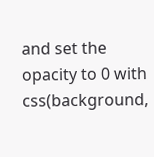and set the opacity to 0 with css(background,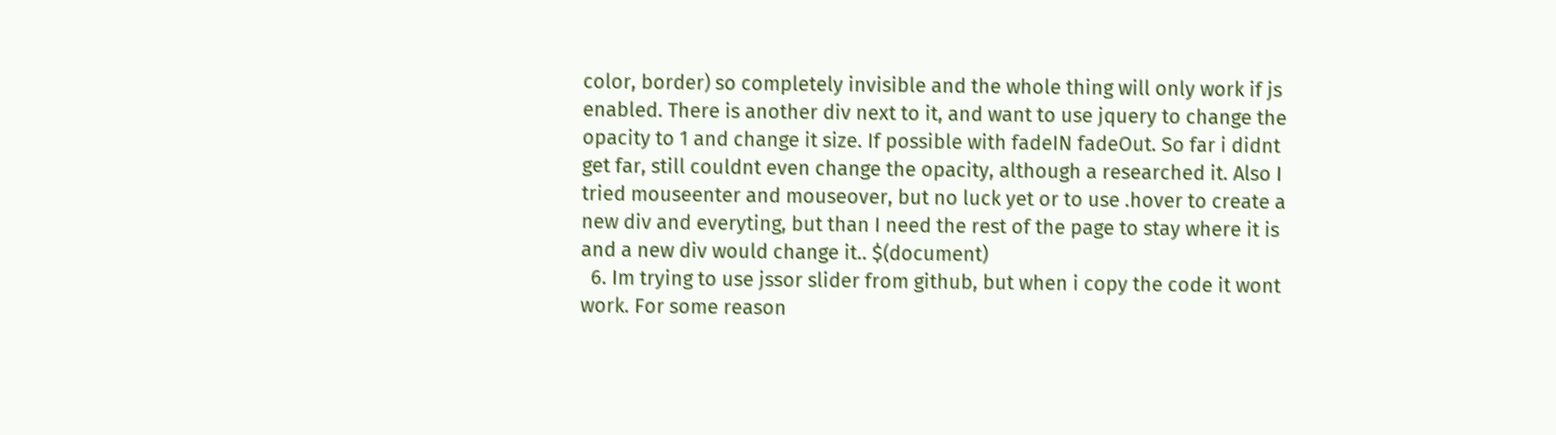color, border) so completely invisible and the whole thing will only work if js enabled. There is another div next to it, and want to use jquery to change the opacity to 1 and change it size. If possible with fadeIN fadeOut. So far i didnt get far, still couldnt even change the opacity, although a researched it. Also I tried mouseenter and mouseover, but no luck yet or to use .hover to create a new div and everyting, but than I need the rest of the page to stay where it is and a new div would change it.. $(document)
  6. Im trying to use jssor slider from github, but when i copy the code it wont work. For some reason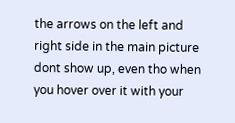the arrows on the left and right side in the main picture dont show up, even tho when you hover over it with your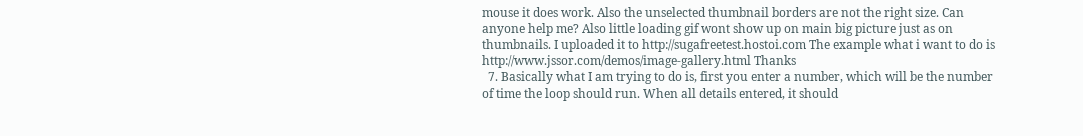mouse it does work. Also the unselected thumbnail borders are not the right size. Can anyone help me? Also little loading gif wont show up on main big picture just as on thumbnails. I uploaded it to http://sugafreetest.hostoi.com The example what i want to do is http://www.jssor.com/demos/image-gallery.html Thanks
  7. Basically what I am trying to do is, first you enter a number, which will be the number of time the loop should run. When all details entered, it should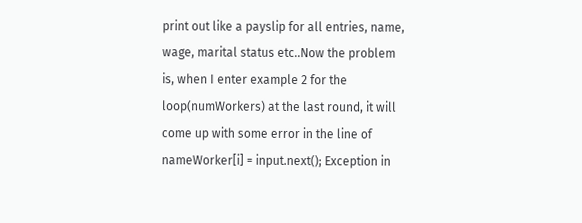print out like a payslip for all entries, name, wage, marital status etc..Now the problem is, when I enter example 2 for the loop(numWorkers) at the last round, it will come up with some error in the line of nameWorker[i] = input.next(); Exception in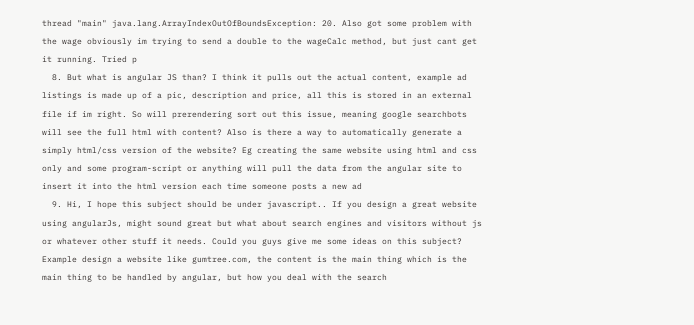thread "main" java.lang.ArrayIndexOutOfBoundsException: 20. Also got some problem with the wage obviously im trying to send a double to the wageCalc method, but just cant get it running. Tried p
  8. But what is angular JS than? I think it pulls out the actual content, example ad listings is made up of a pic, description and price, all this is stored in an external file if im right. So will prerendering sort out this issue, meaning google searchbots will see the full html with content? Also is there a way to automatically generate a simply html/css version of the website? Eg creating the same website using html and css only and some program-script or anything will pull the data from the angular site to insert it into the html version each time someone posts a new ad
  9. Hi, I hope this subject should be under javascript.. If you design a great website using angularJs, might sound great but what about search engines and visitors without js or whatever other stuff it needs. Could you guys give me some ideas on this subject? Example design a website like gumtree.com, the content is the main thing which is the main thing to be handled by angular, but how you deal with the search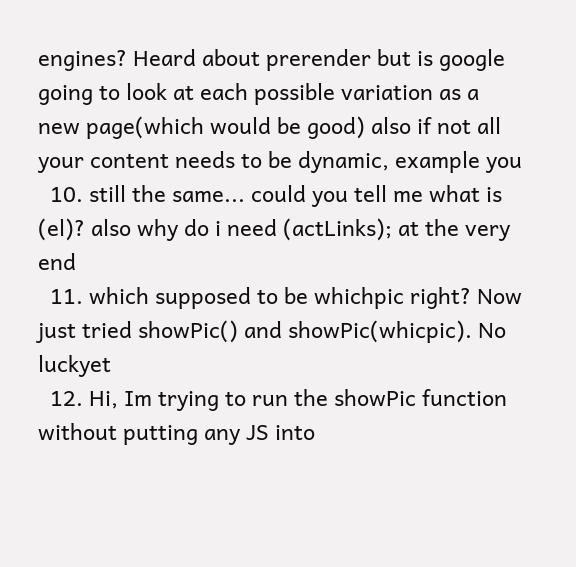engines? Heard about prerender but is google going to look at each possible variation as a new page(which would be good) also if not all your content needs to be dynamic, example you
  10. still the same... could you tell me what is (el)? also why do i need (actLinks); at the very end
  11. which supposed to be whichpic right? Now just tried showPic() and showPic(whicpic). No luckyet
  12. Hi, Im trying to run the showPic function without putting any JS into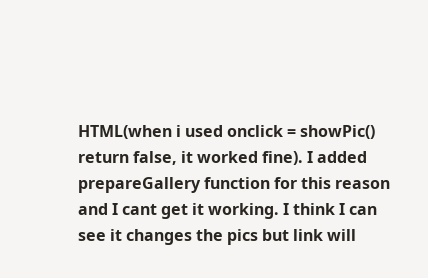HTML(when i used onclick = showPic() return false, it worked fine). I added prepareGallery function for this reason and I cant get it working. I think I can see it changes the pics but link will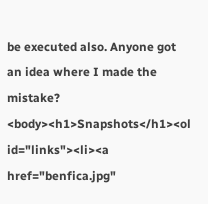be executed also. Anyone got an idea where I made the mistake? <body><h1>Snapshots</h1><ol id="links"><li><a href="benfica.jpg"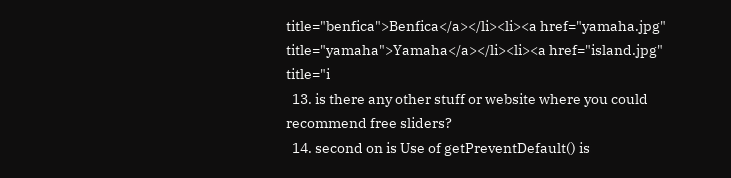title="benfica">Benfica</a></li><li><a href="yamaha.jpg" title="yamaha">Yamaha</a></li><li><a href="island.jpg" title="i
  13. is there any other stuff or website where you could recommend free sliders?
  14. second on is Use of getPreventDefault() is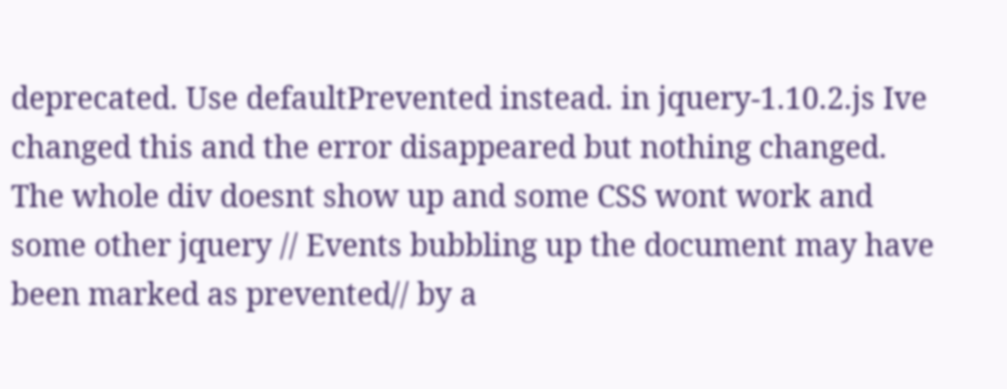deprecated. Use defaultPrevented instead. in jquery-1.10.2.js Ive changed this and the error disappeared but nothing changed. The whole div doesnt show up and some CSS wont work and some other jquery // Events bubbling up the document may have been marked as prevented// by a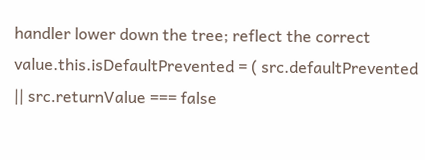handler lower down the tree; reflect the correct value.this.isDefaultPrevented = ( src.defaultPrevented || src.returnValue === false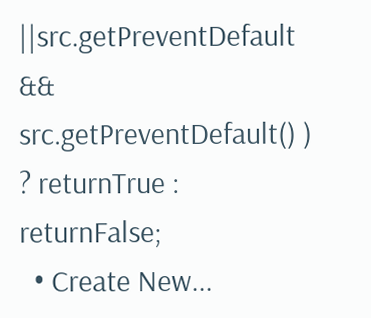||src.getPreventDefault && src.getPreventDefault() ) ? returnTrue : returnFalse;
  • Create New...